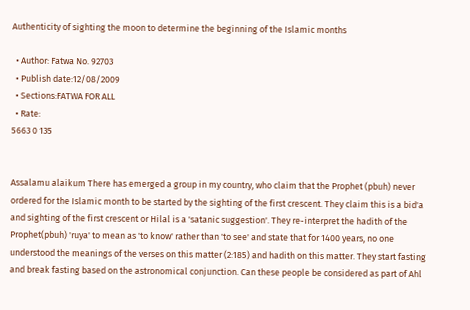Authenticity of sighting the moon to determine the beginning of the Islamic months

  • Author: Fatwa No. 92703
  • Publish date:12/08/2009
  • Sections:FATWA FOR ALL
  • Rate:
5663 0 135


Assalamu alaikum There has emerged a group in my country, who claim that the Prophet (pbuh) never ordered for the Islamic month to be started by the sighting of the first crescent. They claim this is a bid'a and sighting of the first crescent or Hilal is a 'satanic suggestion'. They re-interpret the hadith of the Prophet(pbuh) 'ruya' to mean as 'to know' rather than 'to see' and state that for 1400 years, no one understood the meanings of the verses on this matter (2:185) and hadith on this matter. They start fasting and break fasting based on the astronomical conjunction. Can these people be considered as part of Ahl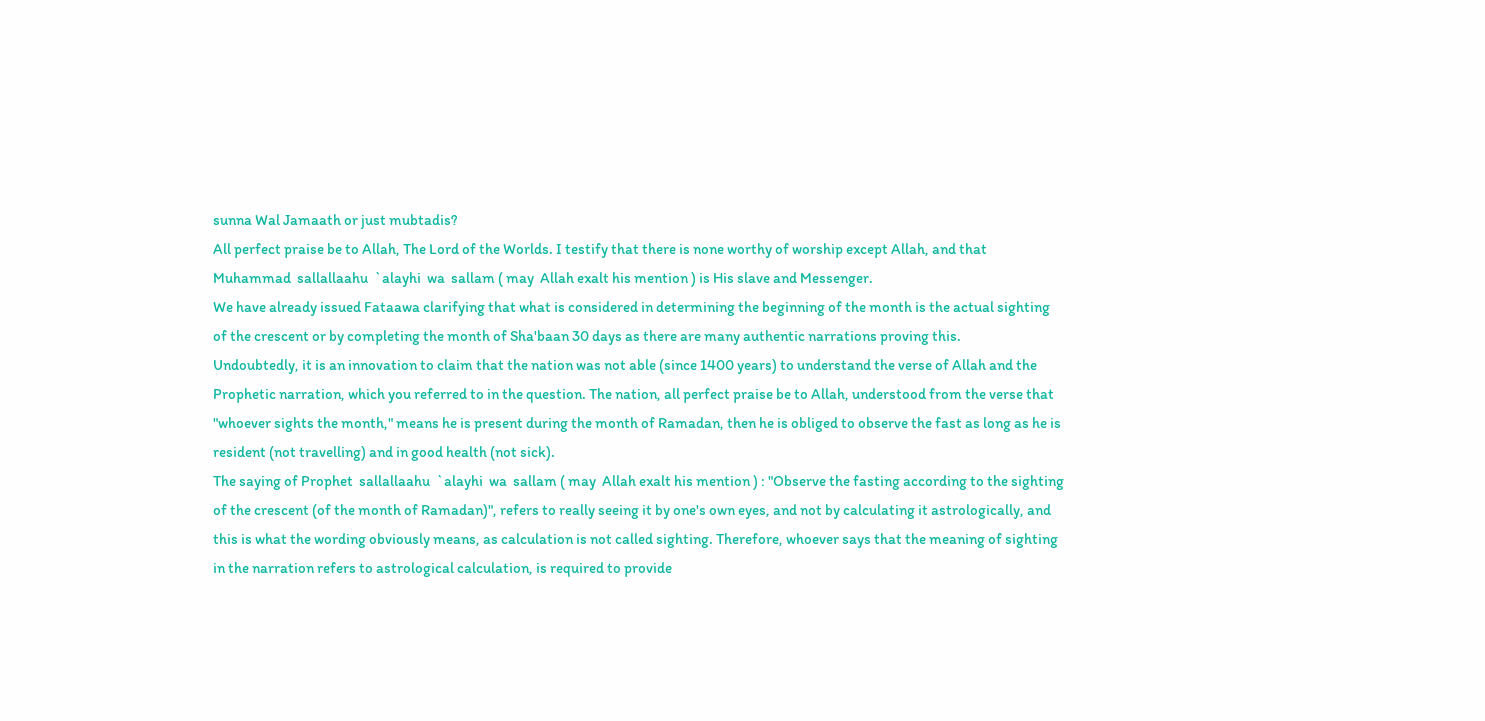sunna Wal Jamaath or just mubtadis?
All perfect praise be to Allah, The Lord of the Worlds. I testify that there is none worthy of worship except Allah, and that Muhammad  sallallaahu  `alayhi  wa  sallam ( may  Allah exalt his mention ) is His slave and Messenger.
We have already issued Fataawa clarifying that what is considered in determining the beginning of the month is the actual sighting of the crescent or by completing the month of Sha'baan 30 days as there are many authentic narrations proving this.
Undoubtedly, it is an innovation to claim that the nation was not able (since 1400 years) to understand the verse of Allah and the Prophetic narration, which you referred to in the question. The nation, all perfect praise be to Allah, understood from the verse that "whoever sights the month," means he is present during the month of Ramadan, then he is obliged to observe the fast as long as he is resident (not travelling) and in good health (not sick).
The saying of Prophet  sallallaahu  `alayhi  wa  sallam ( may  Allah exalt his mention ) : "Observe the fasting according to the sighting of the crescent (of the month of Ramadan)", refers to really seeing it by one's own eyes, and not by calculating it astrologically, and this is what the wording obviously means, as calculation is not called sighting. Therefore, whoever says that the meaning of sighting in the narration refers to astrological calculation, is required to provide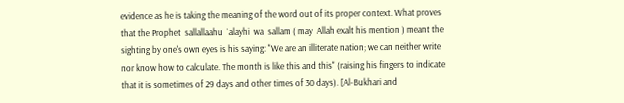evidence as he is taking the meaning of the word out of its proper context. What proves that the Prophet  sallallaahu  `alayhi  wa  sallam ( may  Allah exalt his mention ) meant the sighting by one's own eyes is his saying: "We are an illiterate nation; we can neither write nor know how to calculate. The month is like this and this" (raising his fingers to indicate that it is sometimes of 29 days and other times of 30 days). [Al-Bukhari and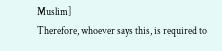Muslim]
Therefore, whoever says this, is required to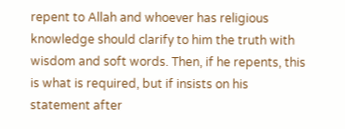repent to Allah and whoever has religious knowledge should clarify to him the truth with wisdom and soft words. Then, if he repents, this is what is required, but if insists on his statement after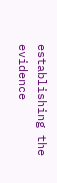establishing the evidence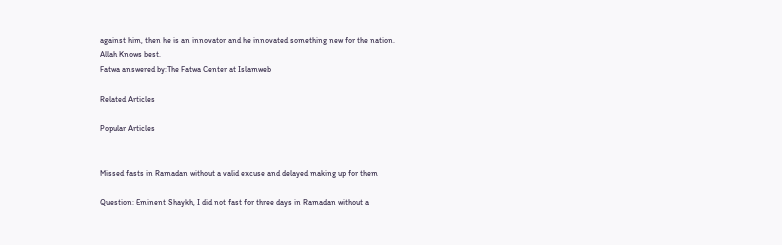against him, then he is an innovator and he innovated something new for the nation.
Allah Knows best.
Fatwa answered by:The Fatwa Center at Islamweb

Related Articles

Popular Articles


Missed fasts in Ramadan without a valid excuse and delayed making up for them

Question: Eminent Shaykh, I did not fast for three days in Ramadan without a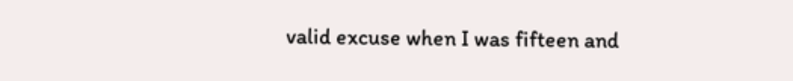valid excuse when I was fifteen and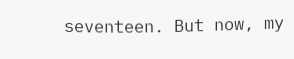seventeen. But now, my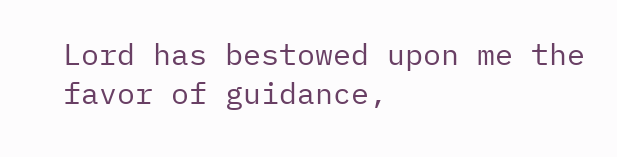Lord has bestowed upon me the favor of guidance,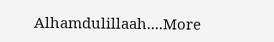Alhamdulillaah....More